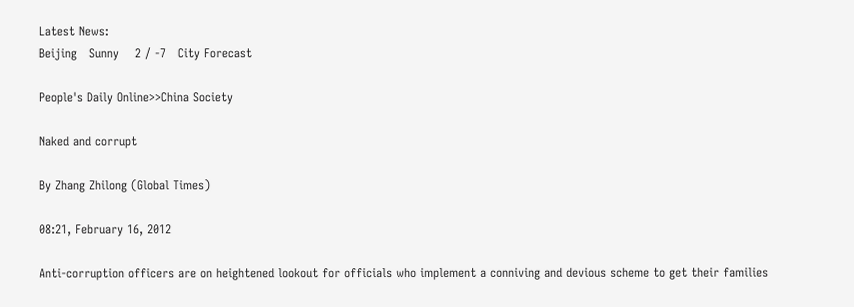Latest News:
Beijing   Sunny    2 / -7   City Forecast

People's Daily Online>>China Society

Naked and corrupt

By Zhang Zhilong (Global Times)

08:21, February 16, 2012

Anti-corruption officers are on heightened lookout for officials who implement a conniving and devious scheme to get their families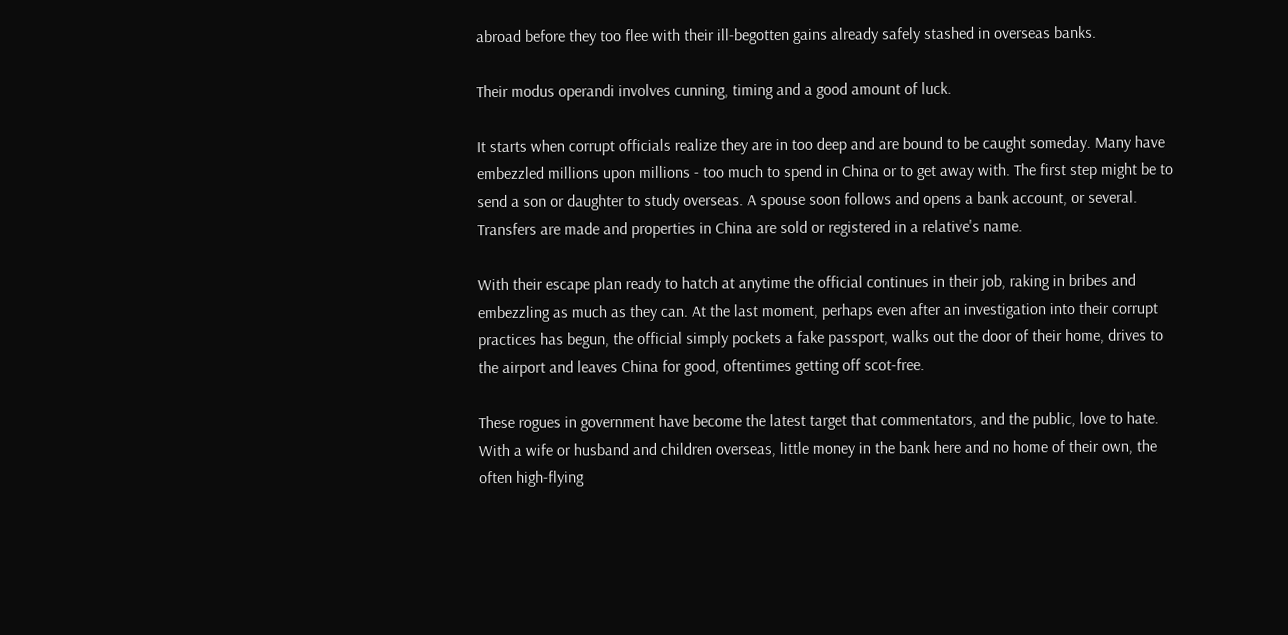abroad before they too flee with their ill-begotten gains already safely stashed in overseas banks.

Their modus operandi involves cunning, timing and a good amount of luck.

It starts when corrupt officials realize they are in too deep and are bound to be caught someday. Many have embezzled millions upon millions - too much to spend in China or to get away with. The first step might be to send a son or daughter to study overseas. A spouse soon follows and opens a bank account, or several. Transfers are made and properties in China are sold or registered in a relative's name.

With their escape plan ready to hatch at anytime the official continues in their job, raking in bribes and embezzling as much as they can. At the last moment, perhaps even after an investigation into their corrupt practices has begun, the official simply pockets a fake passport, walks out the door of their home, drives to the airport and leaves China for good, oftentimes getting off scot-free.

These rogues in government have become the latest target that commentators, and the public, love to hate. With a wife or husband and children overseas, little money in the bank here and no home of their own, the often high-flying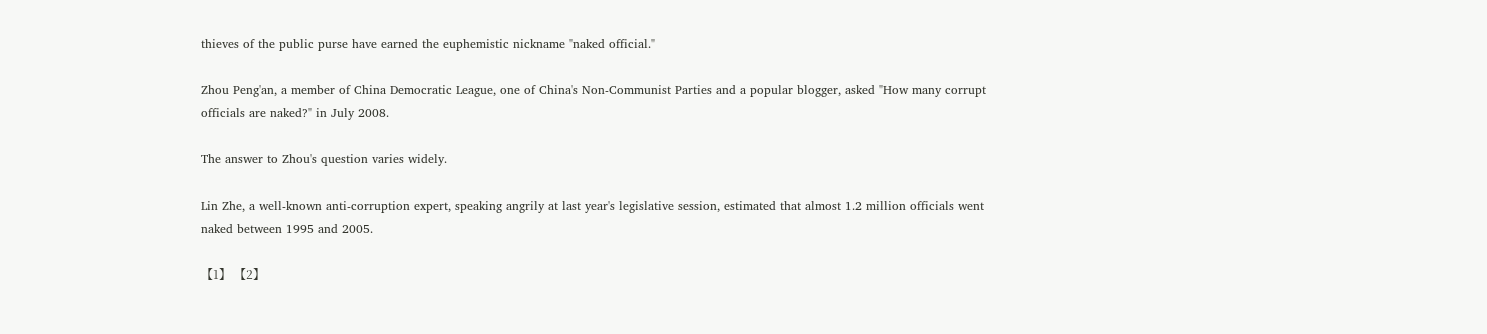thieves of the public purse have earned the euphemistic nickname "naked official."

Zhou Peng'an, a member of China Democratic League, one of China's Non-Communist Parties and a popular blogger, asked "How many corrupt officials are naked?" in July 2008.

The answer to Zhou's question varies widely.

Lin Zhe, a well-known anti-corruption expert, speaking angrily at last year's legislative session, estimated that almost 1.2 million officials went naked between 1995 and 2005.

【1】 【2】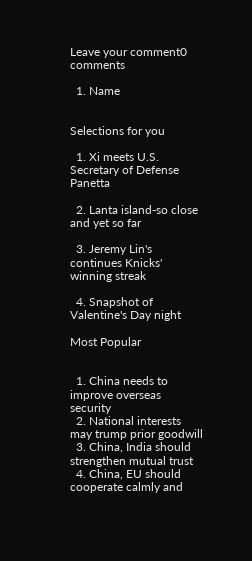Leave your comment0 comments

  1. Name


Selections for you

  1. Xi meets U.S. Secretary of Defense Panetta

  2. Lanta island-so close and yet so far

  3. Jeremy Lin's continues Knicks' winning streak

  4. Snapshot of Valentine's Day night

Most Popular


  1. China needs to improve overseas security
  2. National interests may trump prior goodwill
  3. China, India should strengthen mutual trust
  4. China, EU should cooperate calmly and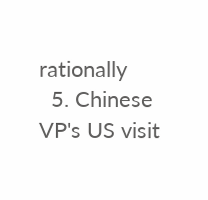rationally
  5. Chinese VP's US visit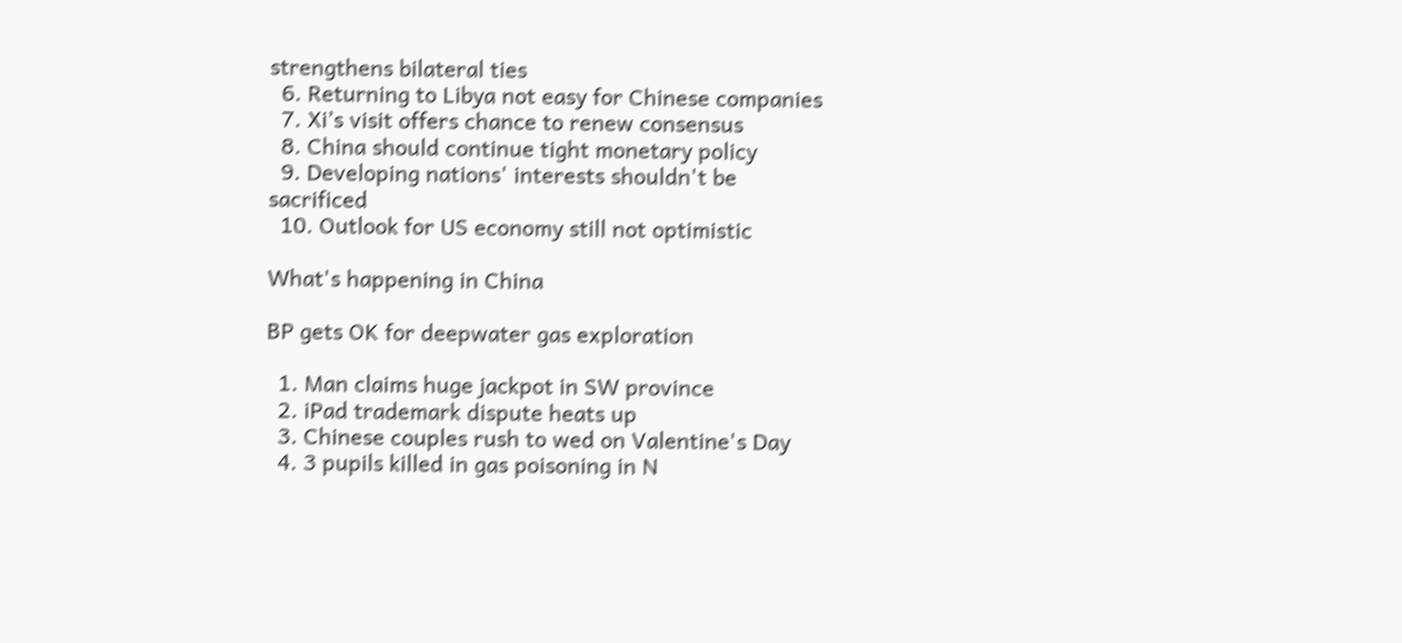strengthens bilateral ties
  6. Returning to Libya not easy for Chinese companies
  7. Xi’s visit offers chance to renew consensus
  8. China should continue tight monetary policy
  9. Developing nations' interests shouldn't be sacrificed
  10. Outlook for US economy still not optimistic

What's happening in China

BP gets OK for deepwater gas exploration

  1. Man claims huge jackpot in SW province
  2. iPad trademark dispute heats up
  3. Chinese couples rush to wed on Valentine's Day
  4. 3 pupils killed in gas poisoning in N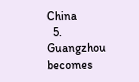China
  5. Guangzhou becomes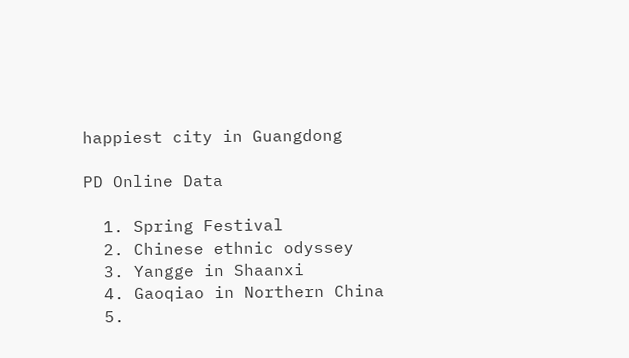happiest city in Guangdong

PD Online Data

  1. Spring Festival
  2. Chinese ethnic odyssey
  3. Yangge in Shaanxi
  4. Gaoqiao in Northern China
  5.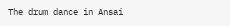The drum dance in Ansai